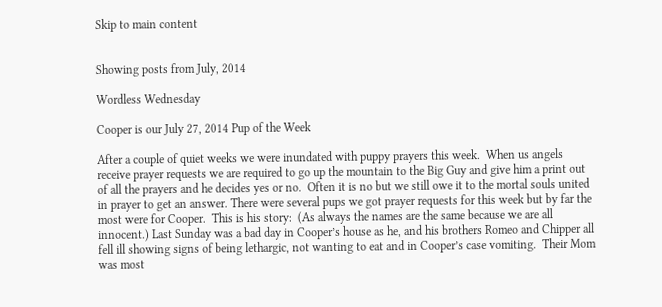Skip to main content


Showing posts from July, 2014

Wordless Wednesday

Cooper is our July 27, 2014 Pup of the Week

After a couple of quiet weeks we were inundated with puppy prayers this week.  When us angels receive prayer requests we are required to go up the mountain to the Big Guy and give him a print out of all the prayers and he decides yes or no.  Often it is no but we still owe it to the mortal souls united in prayer to get an answer. There were several pups we got prayer requests for this week but by far the most were for Cooper.  This is his story:  (As always the names are the same because we are all innocent.) Last Sunday was a bad day in Cooper’s house as he, and his brothers Romeo and Chipper all fell ill showing signs of being lethargic, not wanting to eat and in Cooper’s case vomiting.  Their Mom was most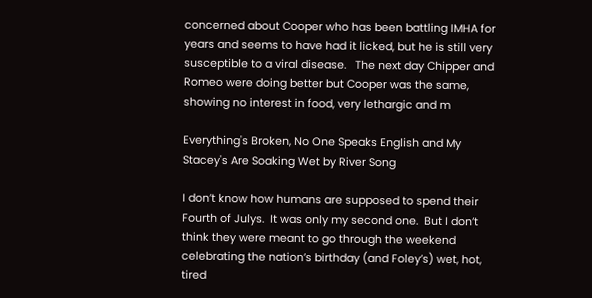concerned about Cooper who has been battling IMHA for years and seems to have had it licked, but he is still very susceptible to a viral disease.   The next day Chipper and Romeo were doing better but Cooper was the same, showing no interest in food, very lethargic and m

Everything's Broken, No One Speaks English and My Stacey's Are Soaking Wet by River Song

I don’t know how humans are supposed to spend their Fourth of Julys.  It was only my second one.  But I don’t think they were meant to go through the weekend celebrating the nation’s birthday (and Foley’s) wet, hot, tired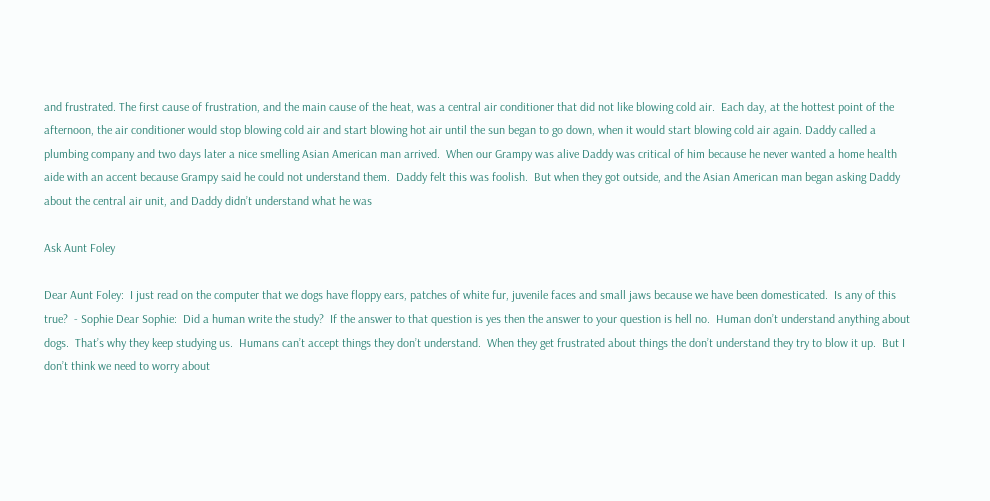and frustrated. The first cause of frustration, and the main cause of the heat, was a central air conditioner that did not like blowing cold air.  Each day, at the hottest point of the afternoon, the air conditioner would stop blowing cold air and start blowing hot air until the sun began to go down, when it would start blowing cold air again. Daddy called a plumbing company and two days later a nice smelling Asian American man arrived.  When our Grampy was alive Daddy was critical of him because he never wanted a home health aide with an accent because Grampy said he could not understand them.  Daddy felt this was foolish.  But when they got outside, and the Asian American man began asking Daddy about the central air unit, and Daddy didn’t understand what he was

Ask Aunt Foley

Dear Aunt Foley:  I just read on the computer that we dogs have floppy ears, patches of white fur, juvenile faces and small jaws because we have been domesticated.  Is any of this true?  - Sophie Dear Sophie:  Did a human write the study?  If the answer to that question is yes then the answer to your question is hell no.  Human don’t understand anything about dogs.  That’s why they keep studying us.  Humans can’t accept things they don’t understand.  When they get frustrated about things the don’t understand they try to blow it up.  But I don’t think we need to worry about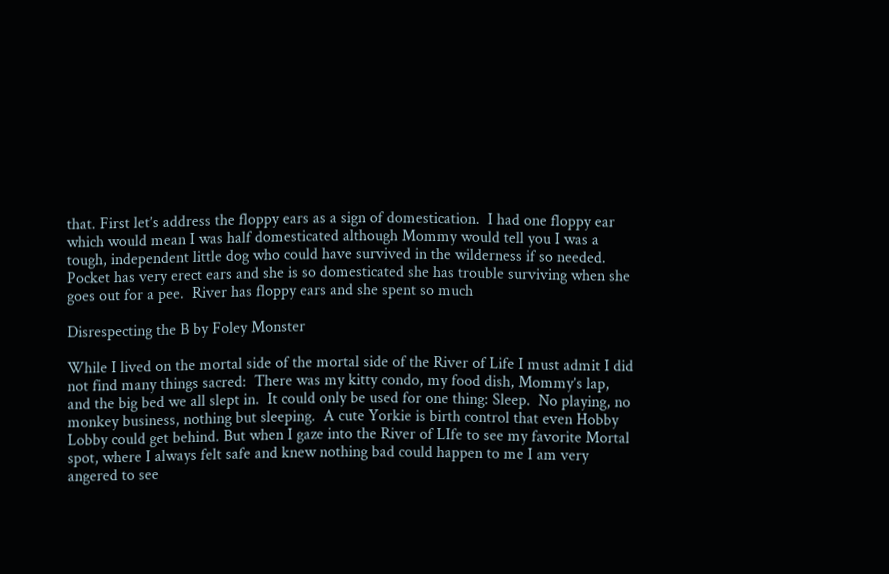that. First let’s address the floppy ears as a sign of domestication.  I had one floppy ear which would mean I was half domesticated although Mommy would tell you I was a tough, independent little dog who could have survived in the wilderness if so needed.  Pocket has very erect ears and she is so domesticated she has trouble surviving when she goes out for a pee.  River has floppy ears and she spent so much

Disrespecting the B by Foley Monster

While I lived on the mortal side of the mortal side of the River of Life I must admit I did not find many things sacred:  There was my kitty condo, my food dish, Mommy’s lap, and the big bed we all slept in.  It could only be used for one thing: Sleep.  No playing, no monkey business, nothing but sleeping.  A cute Yorkie is birth control that even Hobby Lobby could get behind. But when I gaze into the River of LIfe to see my favorite Mortal spot, where I always felt safe and knew nothing bad could happen to me I am very angered to see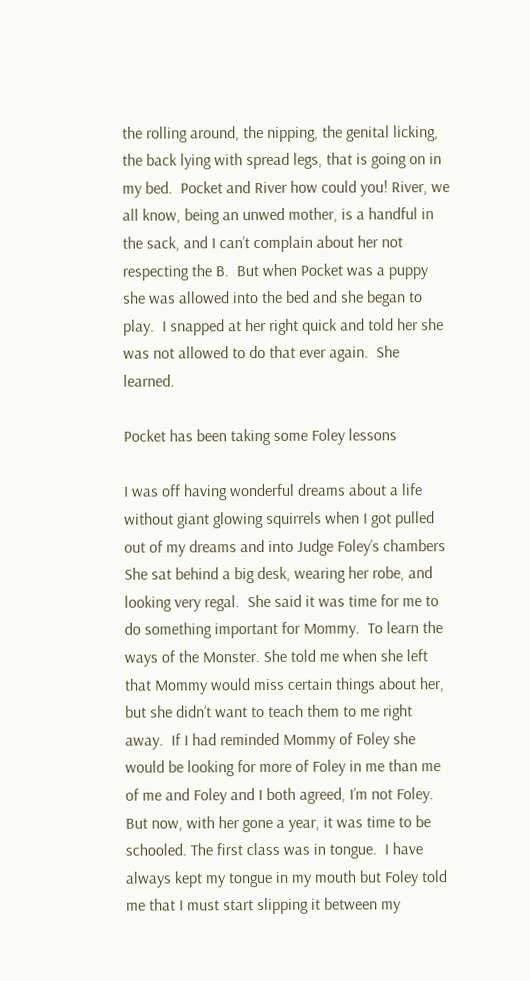the rolling around, the nipping, the genital licking, the back lying with spread legs, that is going on in my bed.  Pocket and River how could you! River, we all know, being an unwed mother, is a handful in the sack, and I can’t complain about her not respecting the B.  But when Pocket was a puppy she was allowed into the bed and she began to play.  I snapped at her right quick and told her she was not allowed to do that ever again.  She learned.

Pocket has been taking some Foley lessons

I was off having wonderful dreams about a life without giant glowing squirrels when I got pulled out of my dreams and into Judge Foley’s chambers She sat behind a big desk, wearing her robe, and looking very regal.  She said it was time for me to do something important for Mommy.  To learn the ways of the Monster. She told me when she left that Mommy would miss certain things about her, but she didn’t want to teach them to me right away.  If I had reminded Mommy of Foley she would be looking for more of Foley in me than me of me and Foley and I both agreed, I’m not Foley.  But now, with her gone a year, it was time to be schooled. The first class was in tongue.  I have always kept my tongue in my mouth but Foley told me that I must start slipping it between my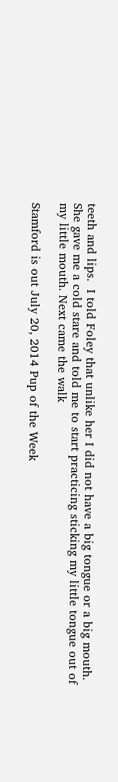teeth and lips.  I told Foley that unlike her I did not have a big tongue or a big mouth.  She gave me a cold stare and told me to start practicing sticking my little tongue out of my little mouth. Next came the walk

Stamford is out July 20, 2014 Pup of the Week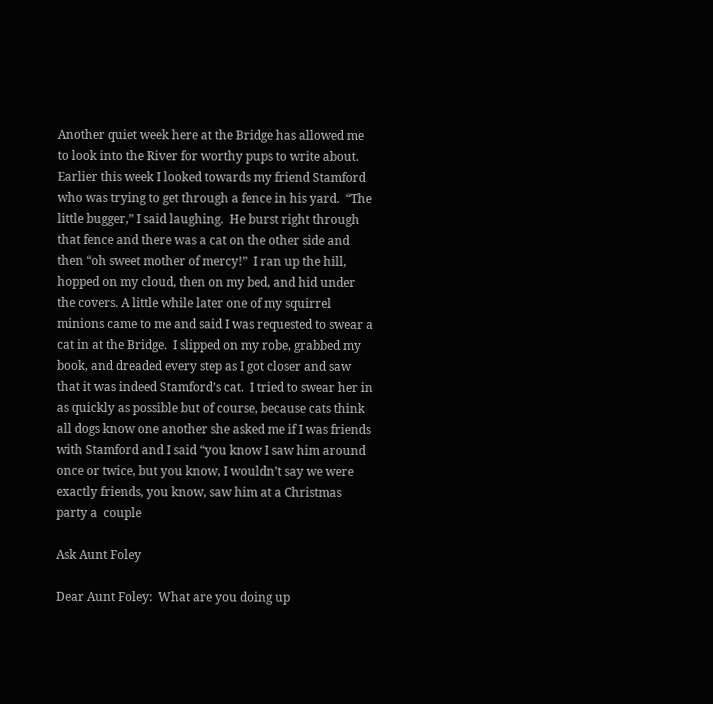Another quiet week here at the Bridge has allowed me to look into the River for worthy pups to write about.  Earlier this week I looked towards my friend Stamford who was trying to get through a fence in his yard.  “The little bugger,” I said laughing.  He burst right through that fence and there was a cat on the other side and then “oh sweet mother of mercy!”  I ran up the hill, hopped on my cloud, then on my bed, and hid under the covers. A little while later one of my squirrel minions came to me and said I was requested to swear a cat in at the Bridge.  I slipped on my robe, grabbed my book, and dreaded every step as I got closer and saw that it was indeed Stamford’s cat.  I tried to swear her in as quickly as possible but of course, because cats think all dogs know one another she asked me if I was friends with Stamford and I said “you know I saw him around once or twice, but you know, I wouldn’t say we were exactly friends, you know, saw him at a Christmas party a  couple

Ask Aunt Foley

Dear Aunt Foley:  What are you doing up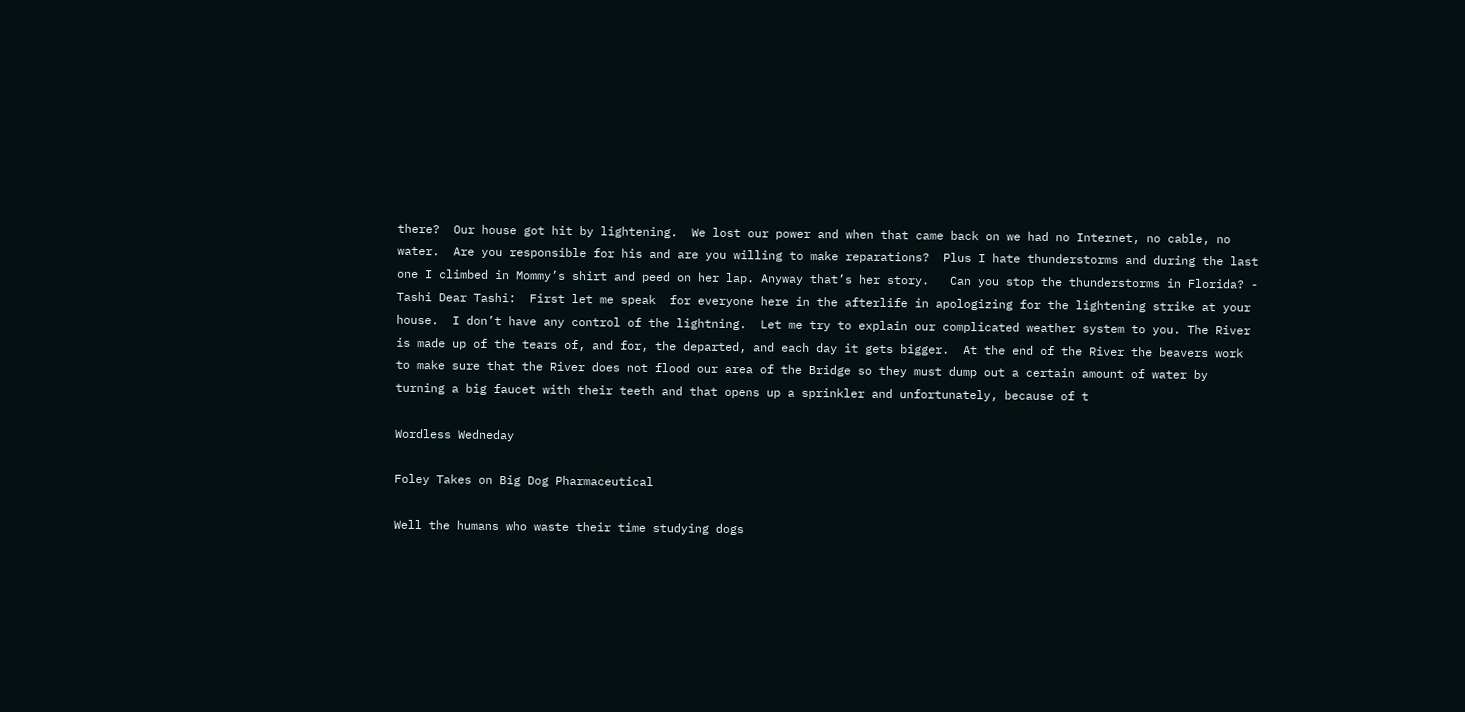there?  Our house got hit by lightening.  We lost our power and when that came back on we had no Internet, no cable, no water.  Are you responsible for his and are you willing to make reparations?  Plus I hate thunderstorms and during the last one I climbed in Mommy’s shirt and peed on her lap. Anyway that’s her story.   Can you stop the thunderstorms in Florida? - Tashi Dear Tashi:  First let me speak  for everyone here in the afterlife in apologizing for the lightening strike at your house.  I don’t have any control of the lightning.  Let me try to explain our complicated weather system to you. The River is made up of the tears of, and for, the departed, and each day it gets bigger.  At the end of the River the beavers work to make sure that the River does not flood our area of the Bridge so they must dump out a certain amount of water by turning a big faucet with their teeth and that opens up a sprinkler and unfortunately, because of t

Wordless Wedneday

Foley Takes on Big Dog Pharmaceutical

Well the humans who waste their time studying dogs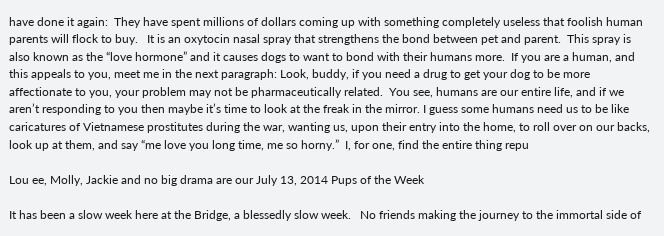have done it again:  They have spent millions of dollars coming up with something completely useless that foolish human parents will flock to buy.   It is an oxytocin nasal spray that strengthens the bond between pet and parent.  This spray is also known as the “love hormone” and it causes dogs to want to bond with their humans more.  If you are a human, and this appeals to you, meet me in the next paragraph: Look, buddy, if you need a drug to get your dog to be more affectionate to you, your problem may not be pharmaceutically related.  You see, humans are our entire life, and if we aren’t responding to you then maybe it’s time to look at the freak in the mirror. I guess some humans need us to be like caricatures of Vietnamese prostitutes during the war, wanting us, upon their entry into the home, to roll over on our backs, look up at them, and say “me love you long time, me so horny.”  I, for one, find the entire thing repu

Lou ee, Molly, Jackie and no big drama are our July 13, 2014 Pups of the Week

It has been a slow week here at the Bridge, a blessedly slow week.   No friends making the journey to the immortal side of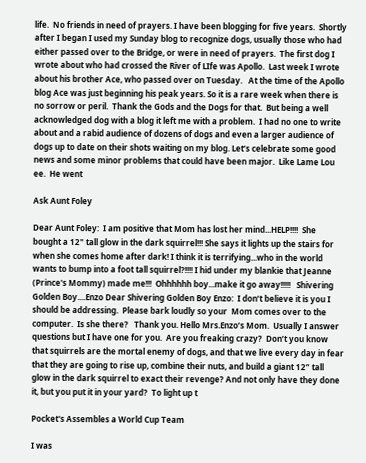life.  No friends in need of prayers. I have been blogging for five years.  Shortly after I began I used my Sunday blog to recognize dogs, usually those who had either passed over to the Bridge, or were in need of prayers.  The first dog I wrote about who had crossed the River of LIfe was Apollo.  Last week I wrote about his brother Ace, who passed over on Tuesday.   At the time of the Apollo blog Ace was just beginning his peak years. So it is a rare week when there is no sorrow or peril.  Thank the Gods and the Dogs for that.  But being a well acknowledged dog with a blog it left me with a problem.  I had no one to write about and a rabid audience of dozens of dogs and even a larger audience of dogs up to date on their shots waiting on my blog. Let’s celebrate some good news and some minor problems that could have been major.  Like Lame Lou ee.  He went

Ask Aunt Foley

Dear Aunt Foley:  I am positive that Mom has lost her mind...HELP!!!!  She bought a 12" tall glow in the dark squirrel!!! She says it lights up the stairs for when she comes home after dark! I think it is terrifying...who in the world wants to bump into a foot tall squirrel?!!!! I hid under my blankie that Jeanne (Prince's Mommy) made me!!!  Ohhhhhh boy...make it go away!!!!!   Shivering Golden Boy....Enzo Dear Shivering Golden Boy Enzo:  I don’t believe it is you I should be addressing.  Please bark loudly so your  Mom comes over to the computer.  Is she there?   Thank you. Hello Mrs.Enzo’s Mom.  Usually I answer questions but I have one for you.  Are you freaking crazy?  Don’t you know that squirrels are the mortal enemy of dogs, and that we live every day in fear that they are going to rise up, combine their nuts, and build a giant 12” tall glow in the dark squirrel to exact their revenge? And not only have they done it, but you put it in your yard?  To light up t

Pocket's Assembles a World Cup Team

I was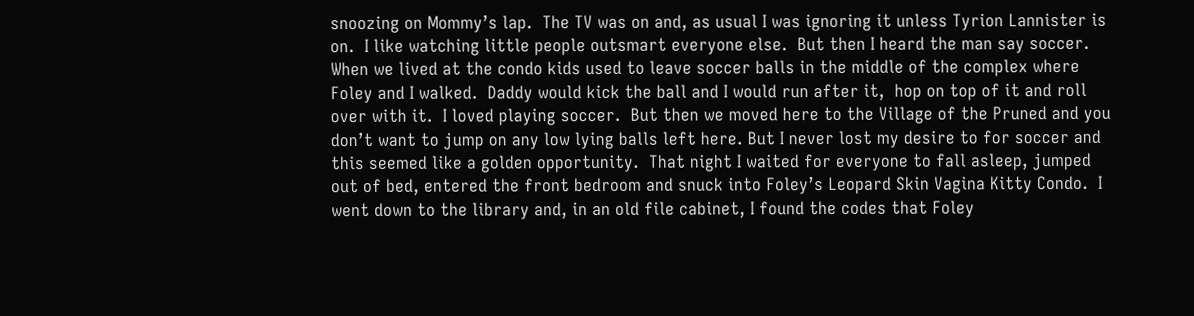snoozing on Mommy’s lap.  The TV was on and, as usual I was ignoring it unless Tyrion Lannister is on.  I like watching little people outsmart everyone else.  But then I heard the man say soccer.  When we lived at the condo kids used to leave soccer balls in the middle of the complex where Foley and I walked.  Daddy would kick the ball and I would run after it,  hop on top of it and roll over with it.  I loved playing soccer.  But then we moved here to the Village of the Pruned and you don’t want to jump on any low lying balls left here. But I never lost my desire to for soccer and this seemed like a golden opportunity.  That night I waited for everyone to fall asleep, jumped out of bed, entered the front bedroom and snuck into Foley’s Leopard Skin Vagina Kitty Condo.  I went down to the library and, in an old file cabinet, I found the codes that Foley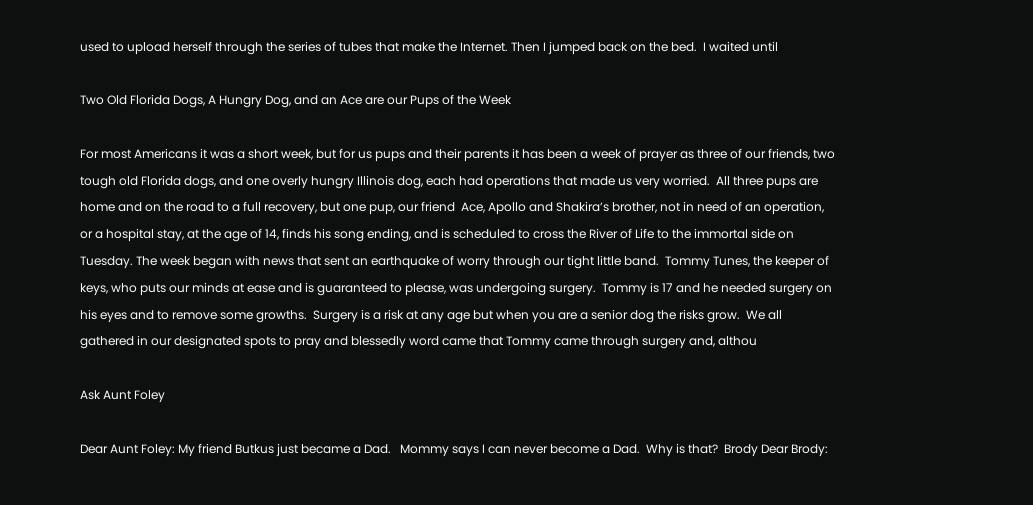used to upload herself through the series of tubes that make the Internet. Then I jumped back on the bed.  I waited until

Two Old Florida Dogs, A Hungry Dog, and an Ace are our Pups of the Week

For most Americans it was a short week, but for us pups and their parents it has been a week of prayer as three of our friends, two tough old Florida dogs, and one overly hungry Illinois dog, each had operations that made us very worried.  All three pups are home and on the road to a full recovery, but one pup, our friend  Ace, Apollo and Shakira’s brother, not in need of an operation, or a hospital stay, at the age of 14, finds his song ending, and is scheduled to cross the River of Life to the immortal side on Tuesday. The week began with news that sent an earthquake of worry through our tight little band.  Tommy Tunes, the keeper of keys, who puts our minds at ease and is guaranteed to please, was undergoing surgery.  Tommy is 17 and he needed surgery on his eyes and to remove some growths.  Surgery is a risk at any age but when you are a senior dog the risks grow.  We all gathered in our designated spots to pray and blessedly word came that Tommy came through surgery and, althou

Ask Aunt Foley

Dear Aunt Foley: My friend Butkus just became a Dad.   Mommy says I can never become a Dad.  Why is that?  Brody Dear Brody: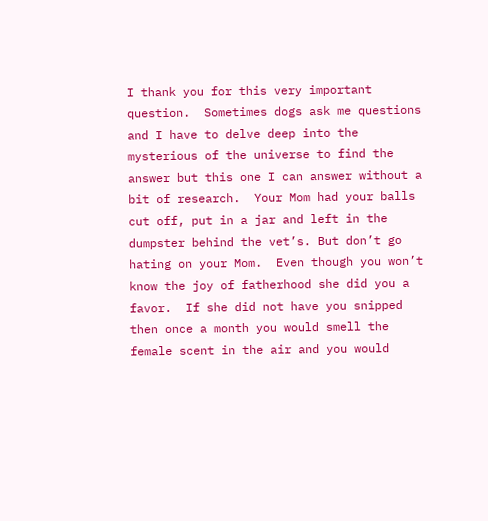I thank you for this very important question.  Sometimes dogs ask me questions and I have to delve deep into the mysterious of the universe to find the answer but this one I can answer without a bit of research.  Your Mom had your balls cut off, put in a jar and left in the dumpster behind the vet’s. But don’t go hating on your Mom.  Even though you won’t know the joy of fatherhood she did you a favor.  If she did not have you snipped then once a month you would smell the female scent in the air and you would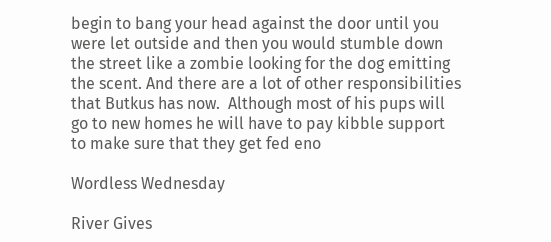begin to bang your head against the door until you were let outside and then you would stumble down the street like a zombie looking for the dog emitting the scent. And there are a lot of other responsibilities that Butkus has now.  Although most of his pups will go to new homes he will have to pay kibble support to make sure that they get fed eno

Wordless Wednesday

River Gives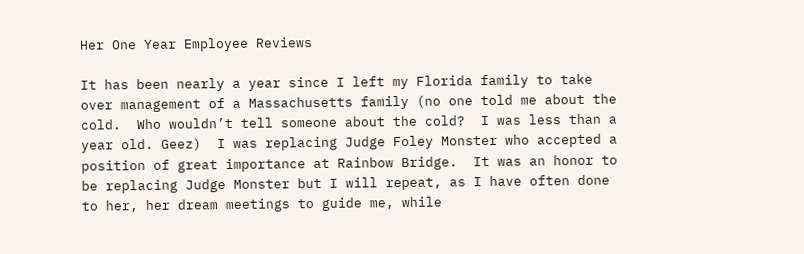Her One Year Employee Reviews

It has been nearly a year since I left my Florida family to take over management of a Massachusetts family (no one told me about the cold.  Who wouldn’t tell someone about the cold?  I was less than a year old. Geez)  I was replacing Judge Foley Monster who accepted a position of great importance at Rainbow Bridge.  It was an honor to be replacing Judge Monster but I will repeat, as I have often done to her, her dream meetings to guide me, while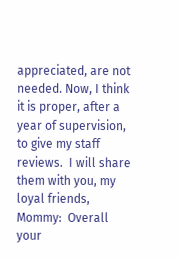appreciated, are not needed. Now, I think it is proper, after a year of supervision, to give my staff reviews.  I will share them with you, my loyal friends, Mommy:  Overall your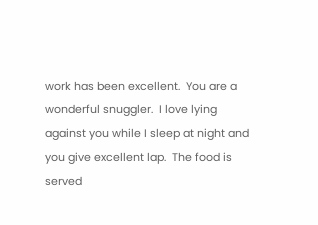work has been excellent.  You are a wonderful snuggler.  I love lying against you while I sleep at night and you give excellent lap.  The food is served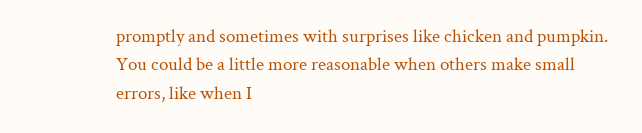promptly and sometimes with surprises like chicken and pumpkin.  You could be a little more reasonable when others make small errors, like when I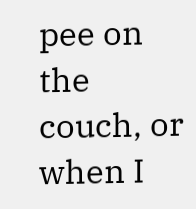pee on the couch, or when I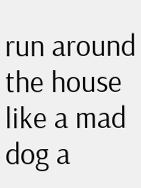run around the house like a mad dog a